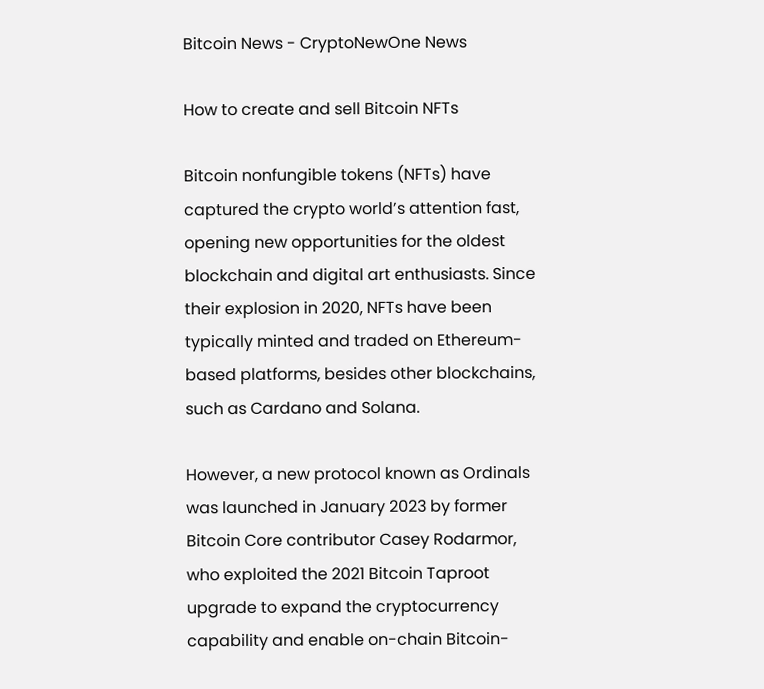Bitcoin News - CryptoNewOne News

How to create and sell Bitcoin NFTs

Bitcoin nonfungible tokens (NFTs) have captured the crypto world’s attention fast, opening new opportunities for the oldest blockchain and digital art enthusiasts. Since their explosion in 2020, NFTs have been typically minted and traded on Ethereum-based platforms, besides other blockchains, such as Cardano and Solana.

However, a new protocol known as Ordinals was launched in January 2023 by former Bitcoin Core contributor Casey Rodarmor, who exploited the 2021 Bitcoin Taproot upgrade to expand the cryptocurrency capability and enable on-chain Bitcoin-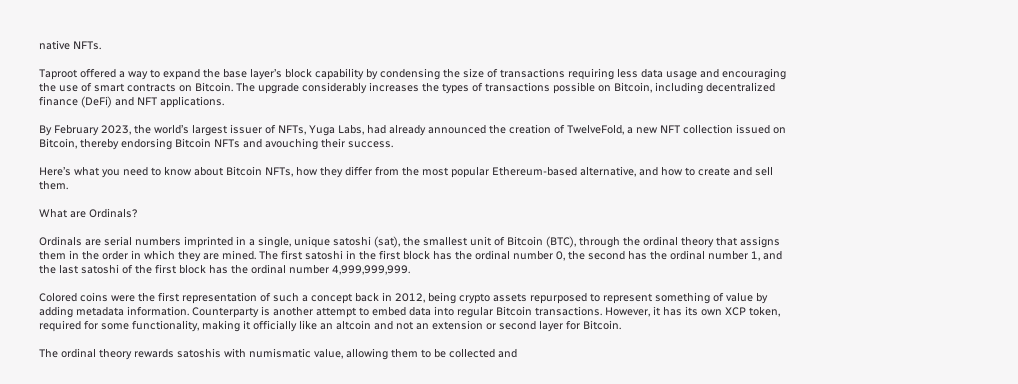native NFTs.

Taproot offered a way to expand the base layer’s block capability by condensing the size of transactions requiring less data usage and encouraging the use of smart contracts on Bitcoin. The upgrade considerably increases the types of transactions possible on Bitcoin, including decentralized finance (DeFi) and NFT applications.

By February 2023, the world’s largest issuer of NFTs, Yuga Labs, had already announced the creation of TwelveFold, a new NFT collection issued on Bitcoin, thereby endorsing Bitcoin NFTs and avouching their success.

Here’s what you need to know about Bitcoin NFTs, how they differ from the most popular Ethereum-based alternative, and how to create and sell them.

What are Ordinals?

Ordinals are serial numbers imprinted in a single, unique satoshi (sat), the smallest unit of Bitcoin (BTC), through the ordinal theory that assigns them in the order in which they are mined. The first satoshi in the first block has the ordinal number 0, the second has the ordinal number 1, and the last satoshi of the first block has the ordinal number 4,999,999,999.

Colored coins were the first representation of such a concept back in 2012, being crypto assets repurposed to represent something of value by adding metadata information. Counterparty is another attempt to embed data into regular Bitcoin transactions. However, it has its own XCP token, required for some functionality, making it officially like an altcoin and not an extension or second layer for Bitcoin.

The ordinal theory rewards satoshis with numismatic value, allowing them to be collected and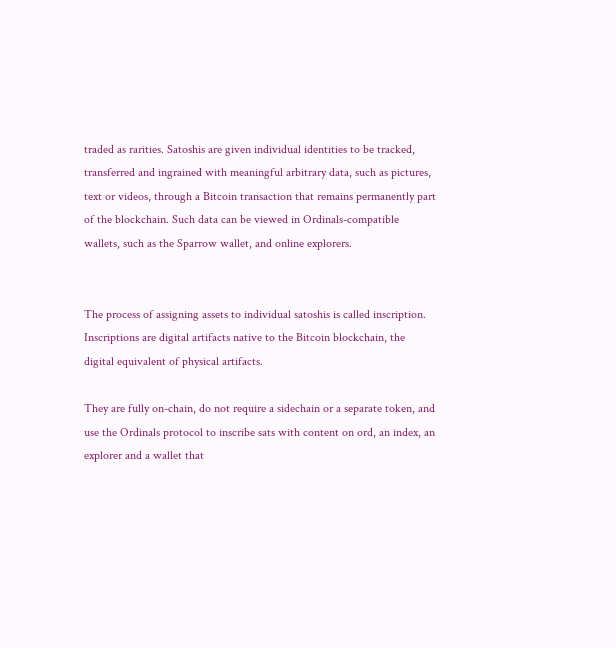traded as rarities. Satoshis are given individual identities to be tracked, transferred and ingrained with meaningful arbitrary data, such as pictures, text or videos, through a Bitcoin transaction that remains permanently part of the blockchain. Such data can be viewed in Ordinals-compatible wallets, such as the Sparrow wallet, and online explorers.


The process of assigning assets to individual satoshis is called inscription. Inscriptions are digital artifacts native to the Bitcoin blockchain, the digital equivalent of physical artifacts.

They are fully on-chain, do not require a sidechain or a separate token, and use the Ordinals protocol to inscribe sats with content on ord, an index, an explorer and a wallet that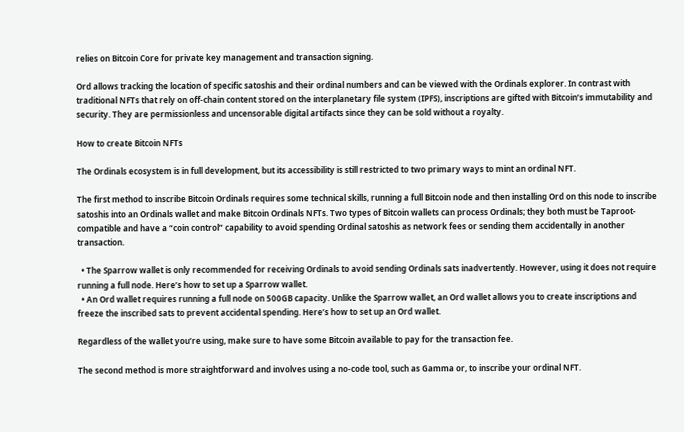relies on Bitcoin Core for private key management and transaction signing.

Ord allows tracking the location of specific satoshis and their ordinal numbers and can be viewed with the Ordinals explorer. In contrast with traditional NFTs that rely on off-chain content stored on the interplanetary file system (IPFS), inscriptions are gifted with Bitcoin’s immutability and security. They are permissionless and uncensorable digital artifacts since they can be sold without a royalty.

How to create Bitcoin NFTs

The Ordinals ecosystem is in full development, but its accessibility is still restricted to two primary ways to mint an ordinal NFT.

The first method to inscribe Bitcoin Ordinals requires some technical skills, running a full Bitcoin node and then installing Ord on this node to inscribe satoshis into an Ordinals wallet and make Bitcoin Ordinals NFTs. Two types of Bitcoin wallets can process Ordinals; they both must be Taproot-compatible and have a “coin control” capability to avoid spending Ordinal satoshis as network fees or sending them accidentally in another transaction.

  • The Sparrow wallet is only recommended for receiving Ordinals to avoid sending Ordinals sats inadvertently. However, using it does not require running a full node. Here’s how to set up a Sparrow wallet.
  • An Ord wallet requires running a full node on 500GB capacity. Unlike the Sparrow wallet, an Ord wallet allows you to create inscriptions and freeze the inscribed sats to prevent accidental spending. Here’s how to set up an Ord wallet.

Regardless of the wallet you’re using, make sure to have some Bitcoin available to pay for the transaction fee.

The second method is more straightforward and involves using a no-code tool, such as Gamma or, to inscribe your ordinal NFT.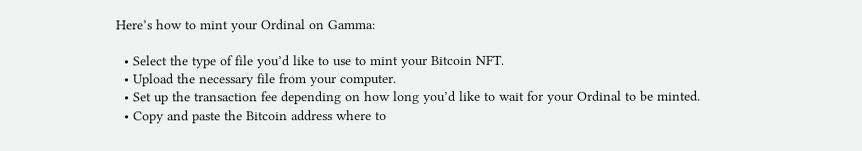Here’s how to mint your Ordinal on Gamma:

  • Select the type of file you’d like to use to mint your Bitcoin NFT.
  • Upload the necessary file from your computer.
  • Set up the transaction fee depending on how long you’d like to wait for your Ordinal to be minted.
  • Copy and paste the Bitcoin address where to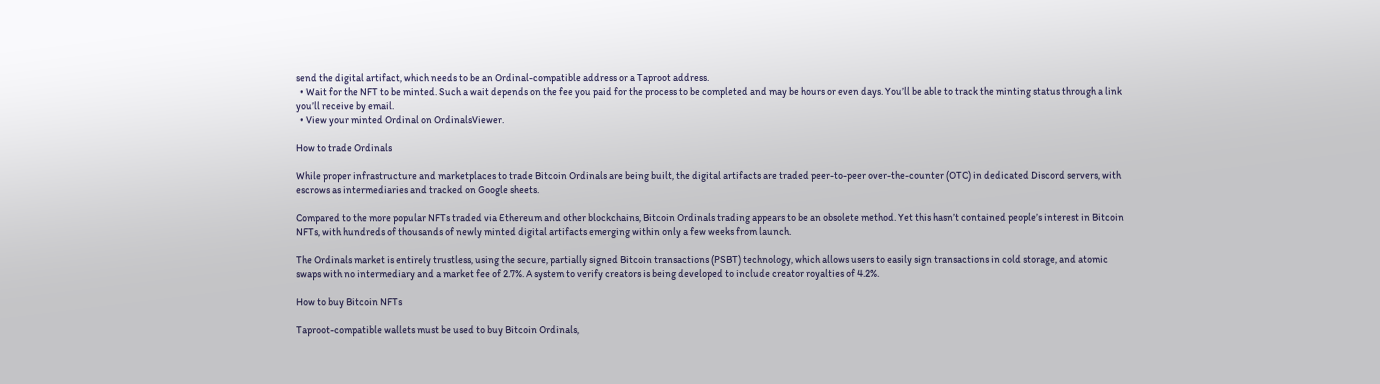send the digital artifact, which needs to be an Ordinal-compatible address or a Taproot address.
  • Wait for the NFT to be minted. Such a wait depends on the fee you paid for the process to be completed and may be hours or even days. You’ll be able to track the minting status through a link you’ll receive by email.
  • View your minted Ordinal on OrdinalsViewer.

How to trade Ordinals

While proper infrastructure and marketplaces to trade Bitcoin Ordinals are being built, the digital artifacts are traded peer-to-peer over-the-counter (OTC) in dedicated Discord servers, with escrows as intermediaries and tracked on Google sheets.

Compared to the more popular NFTs traded via Ethereum and other blockchains, Bitcoin Ordinals trading appears to be an obsolete method. Yet this hasn’t contained people’s interest in Bitcoin NFTs, with hundreds of thousands of newly minted digital artifacts emerging within only a few weeks from launch.

The Ordinals market is entirely trustless, using the secure, partially signed Bitcoin transactions (PSBT) technology, which allows users to easily sign transactions in cold storage, and atomic swaps with no intermediary and a market fee of 2.7%. A system to verify creators is being developed to include creator royalties of 4.2%.

How to buy Bitcoin NFTs

Taproot-compatible wallets must be used to buy Bitcoin Ordinals,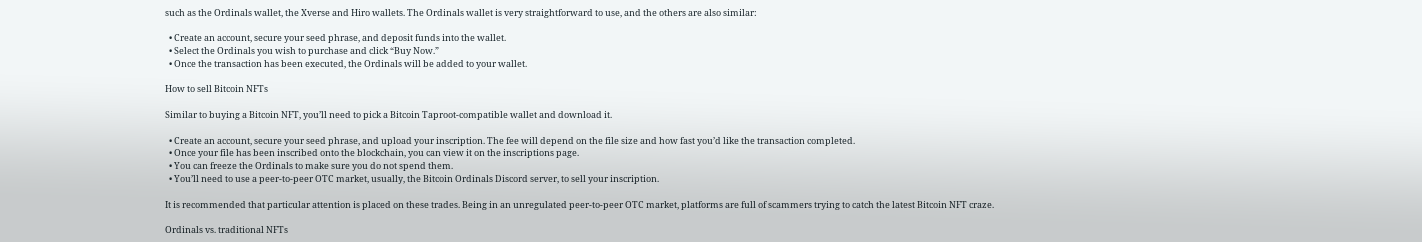such as the Ordinals wallet, the Xverse and Hiro wallets. The Ordinals wallet is very straightforward to use, and the others are also similar:

  • Create an account, secure your seed phrase, and deposit funds into the wallet.
  • Select the Ordinals you wish to purchase and click “Buy Now.”
  • Once the transaction has been executed, the Ordinals will be added to your wallet.

How to sell Bitcoin NFTs

Similar to buying a Bitcoin NFT, you’ll need to pick a Bitcoin Taproot-compatible wallet and download it.

  • Create an account, secure your seed phrase, and upload your inscription. The fee will depend on the file size and how fast you’d like the transaction completed.
  • Once your file has been inscribed onto the blockchain, you can view it on the inscriptions page.
  • You can freeze the Ordinals to make sure you do not spend them.
  • You’ll need to use a peer-to-peer OTC market, usually, the Bitcoin Ordinals Discord server, to sell your inscription.

It is recommended that particular attention is placed on these trades. Being in an unregulated peer-to-peer OTC market, platforms are full of scammers trying to catch the latest Bitcoin NFT craze.

Ordinals vs. traditional NFTs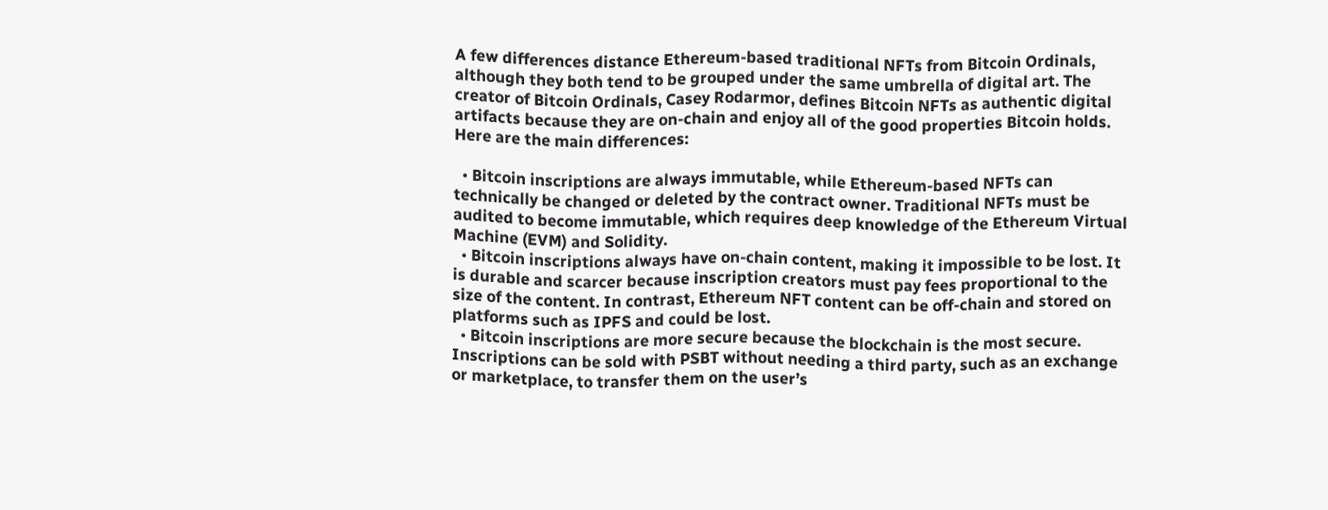A few differences distance Ethereum-based traditional NFTs from Bitcoin Ordinals, although they both tend to be grouped under the same umbrella of digital art. The creator of Bitcoin Ordinals, Casey Rodarmor, defines Bitcoin NFTs as authentic digital artifacts because they are on-chain and enjoy all of the good properties Bitcoin holds. Here are the main differences:

  • Bitcoin inscriptions are always immutable, while Ethereum-based NFTs can technically be changed or deleted by the contract owner. Traditional NFTs must be audited to become immutable, which requires deep knowledge of the Ethereum Virtual Machine (EVM) and Solidity.
  • Bitcoin inscriptions always have on-chain content, making it impossible to be lost. It is durable and scarcer because inscription creators must pay fees proportional to the size of the content. In contrast, Ethereum NFT content can be off-chain and stored on platforms such as IPFS and could be lost.
  • Bitcoin inscriptions are more secure because the blockchain is the most secure. Inscriptions can be sold with PSBT without needing a third party, such as an exchange or marketplace, to transfer them on the user’s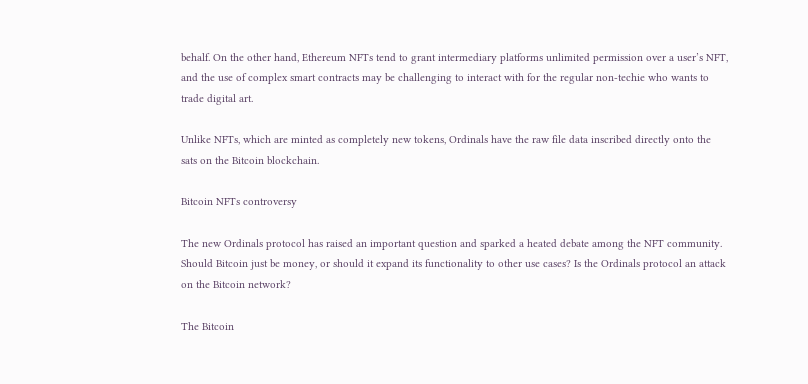behalf. On the other hand, Ethereum NFTs tend to grant intermediary platforms unlimited permission over a user’s NFT, and the use of complex smart contracts may be challenging to interact with for the regular non-techie who wants to trade digital art.

Unlike NFTs, which are minted as completely new tokens, Ordinals have the raw file data inscribed directly onto the sats on the Bitcoin blockchain.

Bitcoin NFTs controversy

The new Ordinals protocol has raised an important question and sparked a heated debate among the NFT community. Should Bitcoin just be money, or should it expand its functionality to other use cases? Is the Ordinals protocol an attack on the Bitcoin network?

The Bitcoin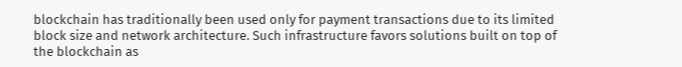blockchain has traditionally been used only for payment transactions due to its limited block size and network architecture. Such infrastructure favors solutions built on top of the blockchain as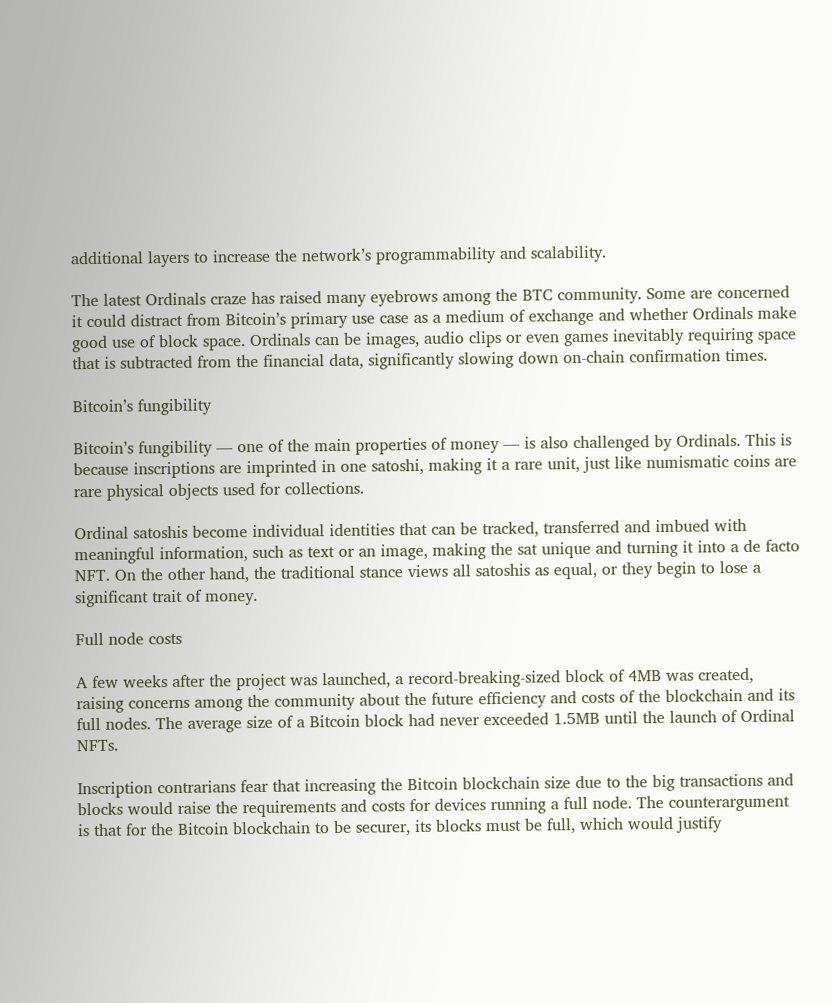additional layers to increase the network’s programmability and scalability.

The latest Ordinals craze has raised many eyebrows among the BTC community. Some are concerned it could distract from Bitcoin’s primary use case as a medium of exchange and whether Ordinals make good use of block space. Ordinals can be images, audio clips or even games inevitably requiring space that is subtracted from the financial data, significantly slowing down on-chain confirmation times.

Bitcoin’s fungibility

Bitcoin’s fungibility — one of the main properties of money — is also challenged by Ordinals. This is because inscriptions are imprinted in one satoshi, making it a rare unit, just like numismatic coins are rare physical objects used for collections.

Ordinal satoshis become individual identities that can be tracked, transferred and imbued with meaningful information, such as text or an image, making the sat unique and turning it into a de facto NFT. On the other hand, the traditional stance views all satoshis as equal, or they begin to lose a significant trait of money.

Full node costs

A few weeks after the project was launched, a record-breaking-sized block of 4MB was created, raising concerns among the community about the future efficiency and costs of the blockchain and its full nodes. The average size of a Bitcoin block had never exceeded 1.5MB until the launch of Ordinal NFTs.

Inscription contrarians fear that increasing the Bitcoin blockchain size due to the big transactions and blocks would raise the requirements and costs for devices running a full node. The counterargument is that for the Bitcoin blockchain to be securer, its blocks must be full, which would justify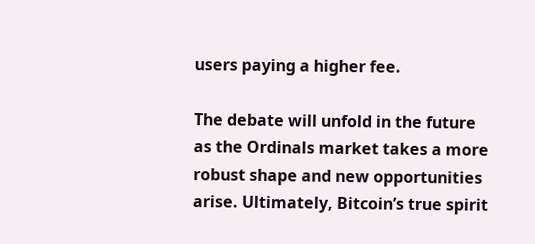users paying a higher fee.

The debate will unfold in the future as the Ordinals market takes a more robust shape and new opportunities arise. Ultimately, Bitcoin’s true spirit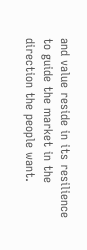and value reside in its resilience to guide the market in the direction the people want.